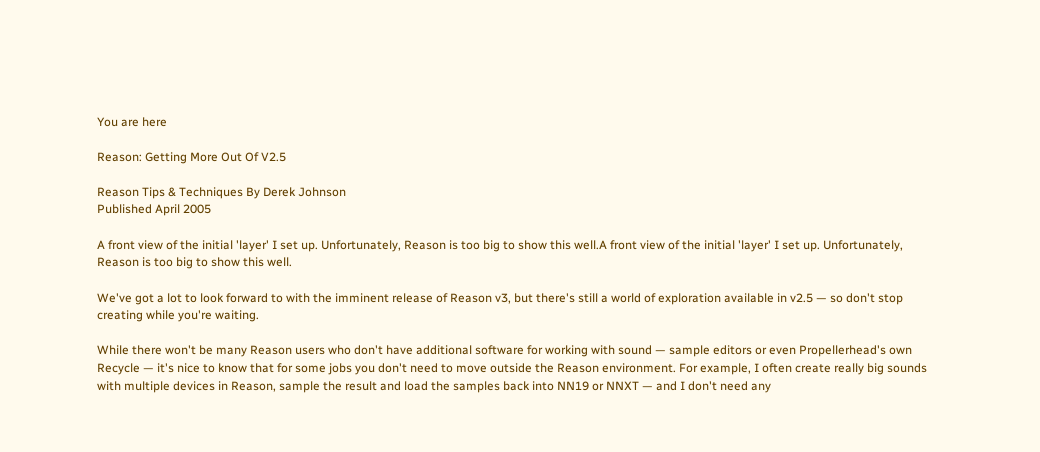You are here

Reason: Getting More Out Of V2.5

Reason Tips & Techniques By Derek Johnson
Published April 2005

A front view of the initial 'layer' I set up. Unfortunately, Reason is too big to show this well.A front view of the initial 'layer' I set up. Unfortunately, Reason is too big to show this well.

We've got a lot to look forward to with the imminent release of Reason v3, but there's still a world of exploration available in v2.5 — so don't stop creating while you're waiting.

While there won't be many Reason users who don't have additional software for working with sound — sample editors or even Propellerhead's own Recycle — it's nice to know that for some jobs you don't need to move outside the Reason environment. For example, I often create really big sounds with multiple devices in Reason, sample the result and load the samples back into NN19 or NNXT — and I don't need any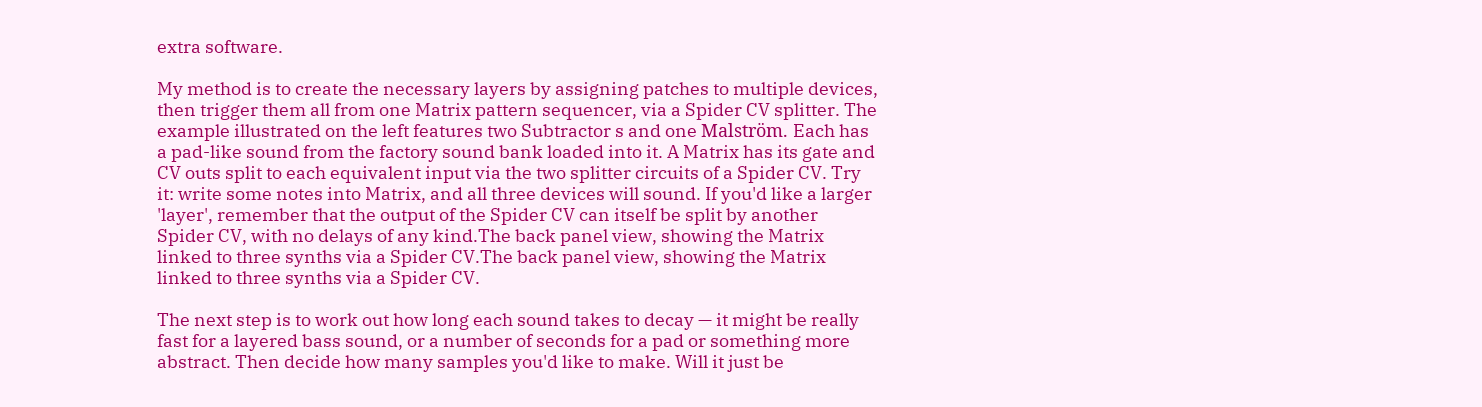extra software.

My method is to create the necessary layers by assigning patches to multiple devices, then trigger them all from one Matrix pattern sequencer, via a Spider CV splitter. The example illustrated on the left features two Subtractor s and one Malström. Each has a pad-like sound from the factory sound bank loaded into it. A Matrix has its gate and CV outs split to each equivalent input via the two splitter circuits of a Spider CV. Try it: write some notes into Matrix, and all three devices will sound. If you'd like a larger 'layer', remember that the output of the Spider CV can itself be split by another Spider CV, with no delays of any kind.The back panel view, showing the Matrix linked to three synths via a Spider CV.The back panel view, showing the Matrix linked to three synths via a Spider CV.

The next step is to work out how long each sound takes to decay — it might be really fast for a layered bass sound, or a number of seconds for a pad or something more abstract. Then decide how many samples you'd like to make. Will it just be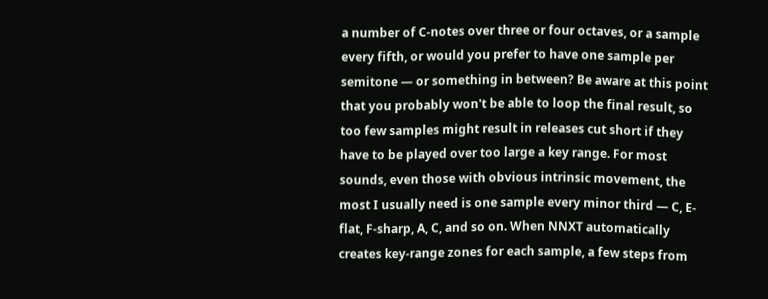a number of C-notes over three or four octaves, or a sample every fifth, or would you prefer to have one sample per semitone — or something in between? Be aware at this point that you probably won't be able to loop the final result, so too few samples might result in releases cut short if they have to be played over too large a key range. For most sounds, even those with obvious intrinsic movement, the most I usually need is one sample every minor third — C, E-flat, F-sharp, A, C, and so on. When NNXT automatically creates key-range zones for each sample, a few steps from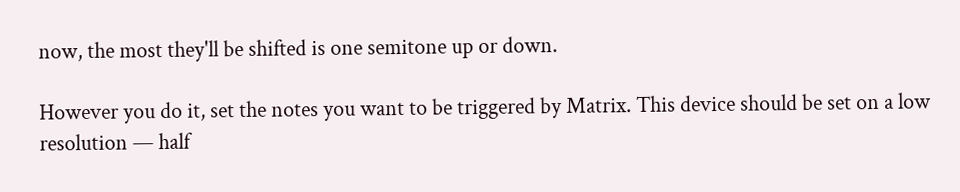now, the most they'll be shifted is one semitone up or down.

However you do it, set the notes you want to be triggered by Matrix. This device should be set on a low resolution — half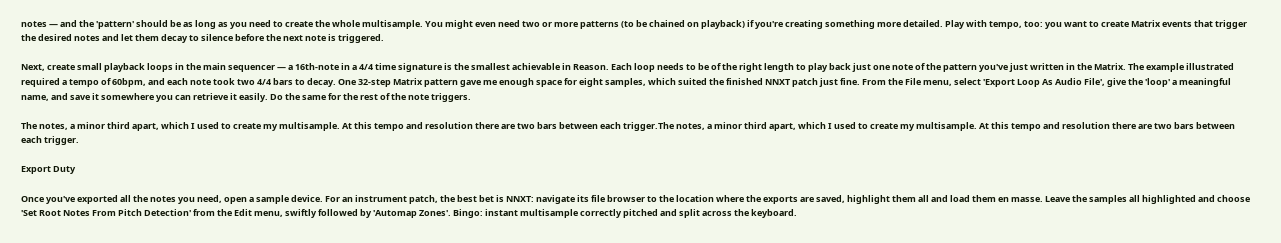notes — and the 'pattern' should be as long as you need to create the whole multisample. You might even need two or more patterns (to be chained on playback) if you're creating something more detailed. Play with tempo, too: you want to create Matrix events that trigger the desired notes and let them decay to silence before the next note is triggered.

Next, create small playback loops in the main sequencer — a 16th-note in a 4/4 time signature is the smallest achievable in Reason. Each loop needs to be of the right length to play back just one note of the pattern you've just written in the Matrix. The example illustrated required a tempo of 60bpm, and each note took two 4/4 bars to decay. One 32-step Matrix pattern gave me enough space for eight samples, which suited the finished NNXT patch just fine. From the File menu, select 'Export Loop As Audio File', give the 'loop' a meaningful name, and save it somewhere you can retrieve it easily. Do the same for the rest of the note triggers.

The notes, a minor third apart, which I used to create my multisample. At this tempo and resolution there are two bars between each trigger.The notes, a minor third apart, which I used to create my multisample. At this tempo and resolution there are two bars between each trigger.

Export Duty

Once you've exported all the notes you need, open a sample device. For an instrument patch, the best bet is NNXT: navigate its file browser to the location where the exports are saved, highlight them all and load them en masse. Leave the samples all highlighted and choose 'Set Root Notes From Pitch Detection' from the Edit menu, swiftly followed by 'Automap Zones'. Bingo: instant multisample correctly pitched and split across the keyboard.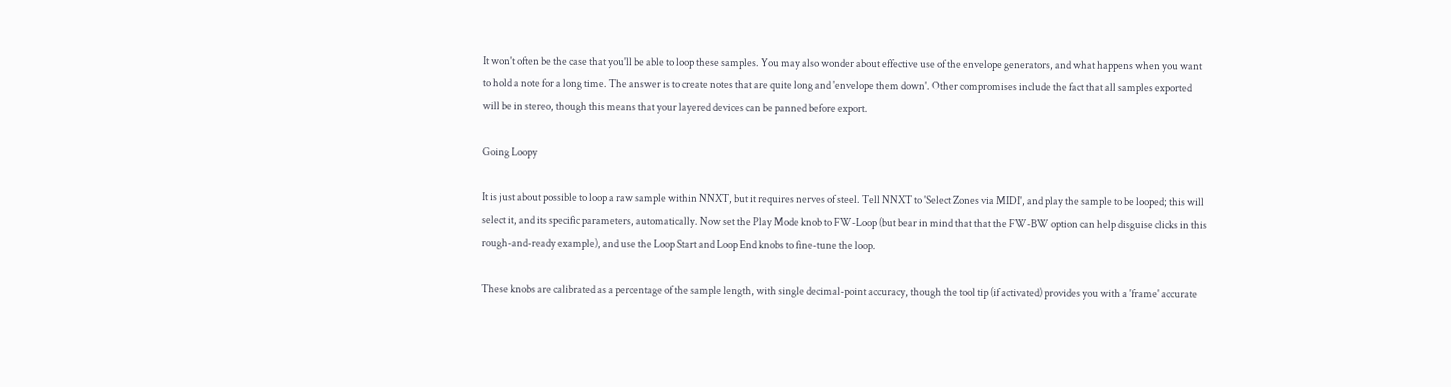It won't often be the case that you'll be able to loop these samples. You may also wonder about effective use of the envelope generators, and what happens when you want to hold a note for a long time. The answer is to create notes that are quite long and 'envelope them down'. Other compromises include the fact that all samples exported will be in stereo, though this means that your layered devices can be panned before export.

Going Loopy

It is just about possible to loop a raw sample within NNXT, but it requires nerves of steel. Tell NNXT to 'Select Zones via MIDI', and play the sample to be looped; this will select it, and its specific parameters, automatically. Now set the Play Mode knob to FW-Loop (but bear in mind that that the FW-BW option can help disguise clicks in this rough-and-ready example), and use the Loop Start and Loop End knobs to fine-tune the loop.

These knobs are calibrated as a percentage of the sample length, with single decimal-point accuracy, though the tool tip (if activated) provides you with a 'frame' accurate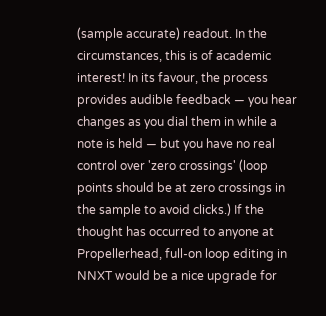(sample accurate) readout. In the circumstances, this is of academic interest! In its favour, the process provides audible feedback — you hear changes as you dial them in while a note is held — but you have no real control over 'zero crossings' (loop points should be at zero crossings in the sample to avoid clicks.) If the thought has occurred to anyone at Propellerhead, full-on loop editing in NNXT would be a nice upgrade for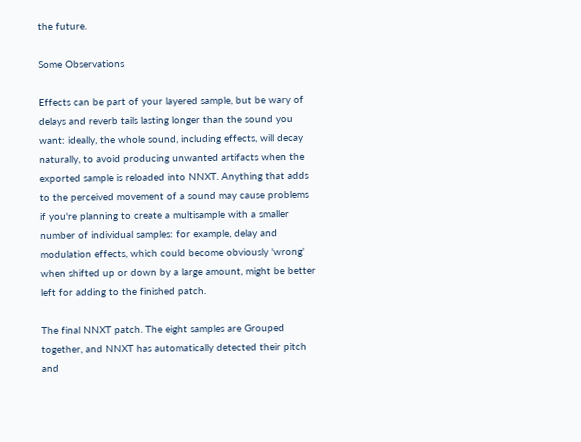the future.

Some Observations

Effects can be part of your layered sample, but be wary of delays and reverb tails lasting longer than the sound you want: ideally, the whole sound, including effects, will decay naturally, to avoid producing unwanted artifacts when the exported sample is reloaded into NNXT. Anything that adds to the perceived movement of a sound may cause problems if you're planning to create a multisample with a smaller number of individual samples: for example, delay and modulation effects, which could become obviously 'wrong' when shifted up or down by a large amount, might be better left for adding to the finished patch.

The final NNXT patch. The eight samples are Grouped together, and NNXT has automatically detected their pitch and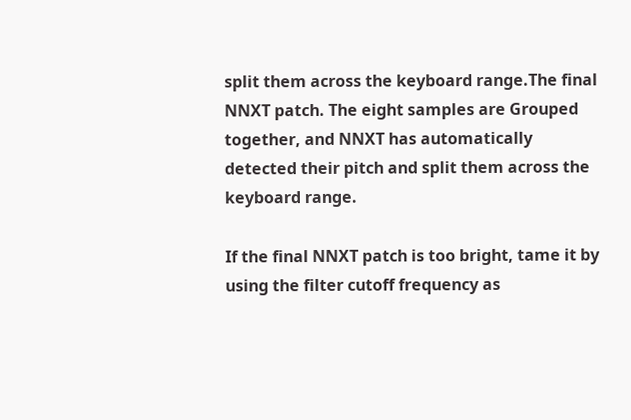split them across the keyboard range.The final NNXT patch. The eight samples are Grouped together, and NNXT has automatically detected their pitch and split them across the keyboard range.

If the final NNXT patch is too bright, tame it by using the filter cutoff frequency as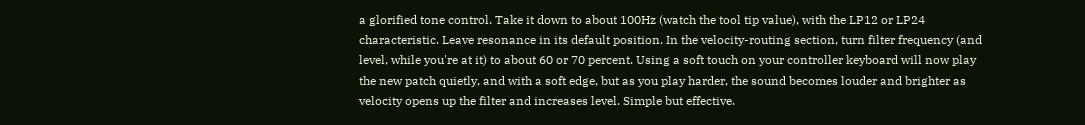a glorified tone control. Take it down to about 100Hz (watch the tool tip value), with the LP12 or LP24 characteristic. Leave resonance in its default position. In the velocity-routing section, turn filter frequency (and level, while you're at it) to about 60 or 70 percent. Using a soft touch on your controller keyboard will now play the new patch quietly, and with a soft edge, but as you play harder, the sound becomes louder and brighter as velocity opens up the filter and increases level. Simple but effective.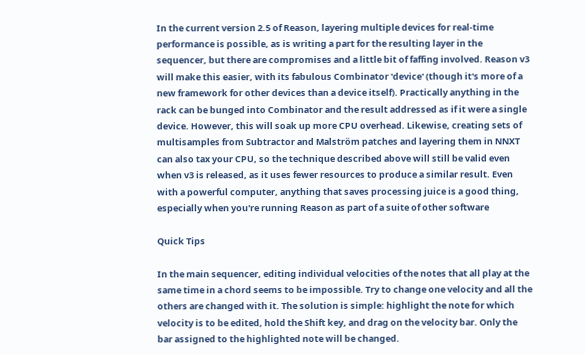In the current version 2.5 of Reason, layering multiple devices for real-time performance is possible, as is writing a part for the resulting layer in the sequencer, but there are compromises and a little bit of faffing involved. Reason v3 will make this easier, with its fabulous Combinator 'device' (though it's more of a new framework for other devices than a device itself). Practically anything in the rack can be bunged into Combinator and the result addressed as if it were a single device. However, this will soak up more CPU overhead. Likewise, creating sets of multisamples from Subtractor and Malström patches and layering them in NNXT can also tax your CPU, so the technique described above will still be valid even when v3 is released, as it uses fewer resources to produce a similar result. Even with a powerful computer, anything that saves processing juice is a good thing, especially when you're running Reason as part of a suite of other software

Quick Tips

In the main sequencer, editing individual velocities of the notes that all play at the same time in a chord seems to be impossible. Try to change one velocity and all the others are changed with it. The solution is simple: highlight the note for which velocity is to be edited, hold the Shift key, and drag on the velocity bar. Only the bar assigned to the highlighted note will be changed.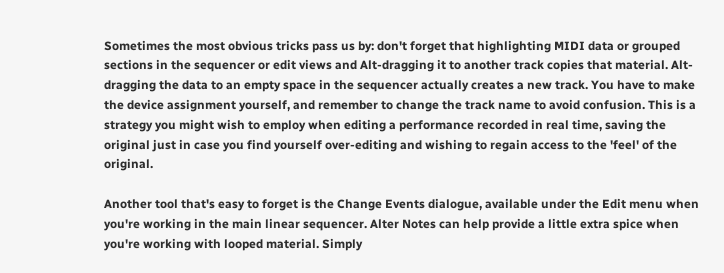Sometimes the most obvious tricks pass us by: don't forget that highlighting MIDI data or grouped sections in the sequencer or edit views and Alt-dragging it to another track copies that material. Alt-dragging the data to an empty space in the sequencer actually creates a new track. You have to make the device assignment yourself, and remember to change the track name to avoid confusion. This is a strategy you might wish to employ when editing a performance recorded in real time, saving the original just in case you find yourself over-editing and wishing to regain access to the 'feel' of the original.

Another tool that's easy to forget is the Change Events dialogue, available under the Edit menu when you're working in the main linear sequencer. Alter Notes can help provide a little extra spice when you're working with looped material. Simply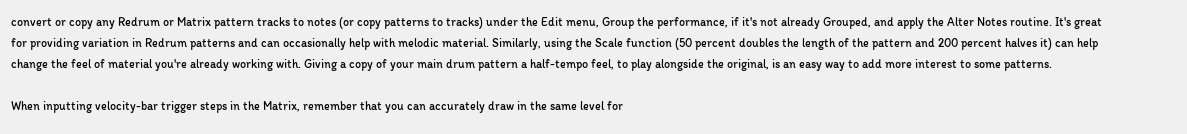convert or copy any Redrum or Matrix pattern tracks to notes (or copy patterns to tracks) under the Edit menu, Group the performance, if it's not already Grouped, and apply the Alter Notes routine. It's great for providing variation in Redrum patterns and can occasionally help with melodic material. Similarly, using the Scale function (50 percent doubles the length of the pattern and 200 percent halves it) can help change the feel of material you're already working with. Giving a copy of your main drum pattern a half-tempo feel, to play alongside the original, is an easy way to add more interest to some patterns.

When inputting velocity-bar trigger steps in the Matrix, remember that you can accurately draw in the same level for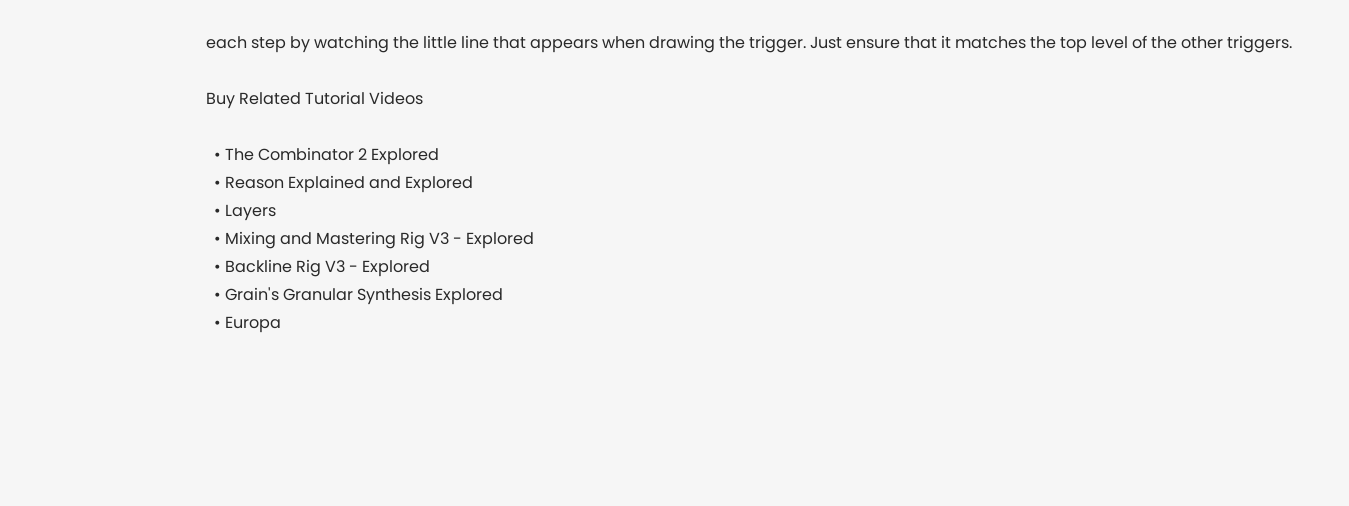each step by watching the little line that appears when drawing the trigger. Just ensure that it matches the top level of the other triggers.

Buy Related Tutorial Videos

  • The Combinator 2 Explored
  • Reason Explained and Explored
  • Layers
  • Mixing and Mastering Rig V3 - Explored
  • Backline Rig V3 - Explored
  • Grain's Granular Synthesis Explored
  • Europa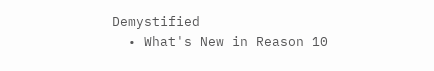Demystified
  • What's New in Reason 10